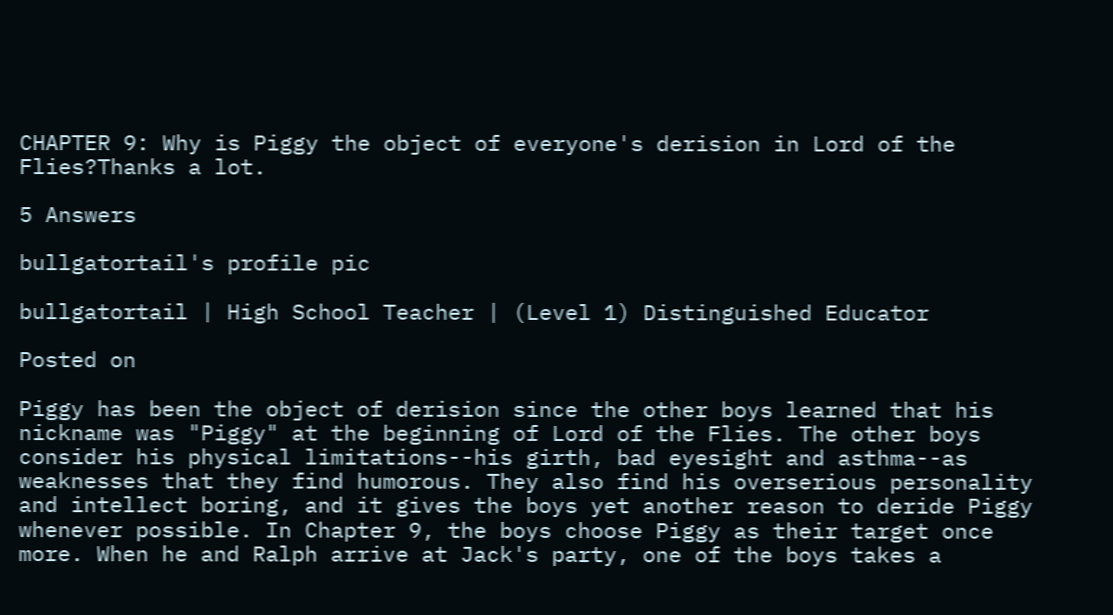CHAPTER 9: Why is Piggy the object of everyone's derision in Lord of the Flies?Thanks a lot.

5 Answers

bullgatortail's profile pic

bullgatortail | High School Teacher | (Level 1) Distinguished Educator

Posted on

Piggy has been the object of derision since the other boys learned that his nickname was "Piggy" at the beginning of Lord of the Flies. The other boys consider his physical limitations--his girth, bad eyesight and asthma--as weaknesses that they find humorous. They also find his overserious personality and intellect boring, and it gives the boys yet another reason to deride Piggy whenever possible. In Chapter 9, the boys choose Piggy as their target once more. When he and Ralph arrive at Jack's party, one of the boys takes a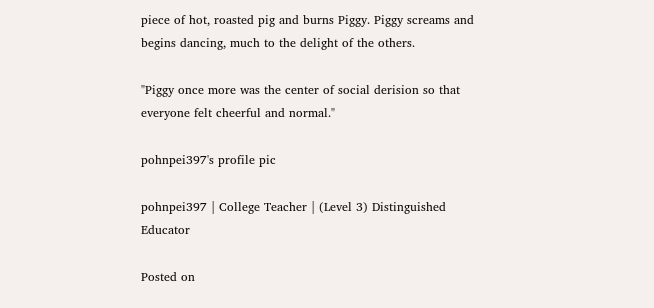piece of hot, roasted pig and burns Piggy. Piggy screams and begins dancing, much to the delight of the others.

"Piggy once more was the center of social derision so that everyone felt cheerful and normal."

pohnpei397's profile pic

pohnpei397 | College Teacher | (Level 3) Distinguished Educator

Posted on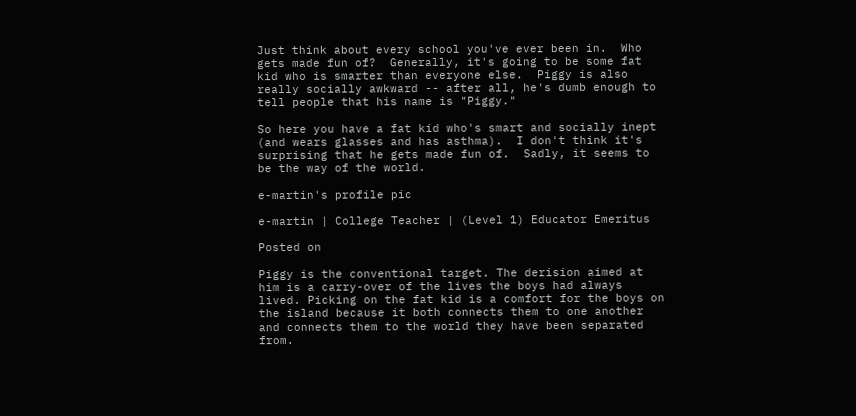Just think about every school you've ever been in.  Who gets made fun of?  Generally, it's going to be some fat kid who is smarter than everyone else.  Piggy is also really socially awkward -- after all, he's dumb enough to tell people that his name is "Piggy."

So here you have a fat kid who's smart and socially inept (and wears glasses and has asthma).  I don't think it's surprising that he gets made fun of.  Sadly, it seems to be the way of the world.

e-martin's profile pic

e-martin | College Teacher | (Level 1) Educator Emeritus

Posted on

Piggy is the conventional target. The derision aimed at him is a carry-over of the lives the boys had always lived. Picking on the fat kid is a comfort for the boys on the island because it both connects them to one another and connects them to the world they have been separated from.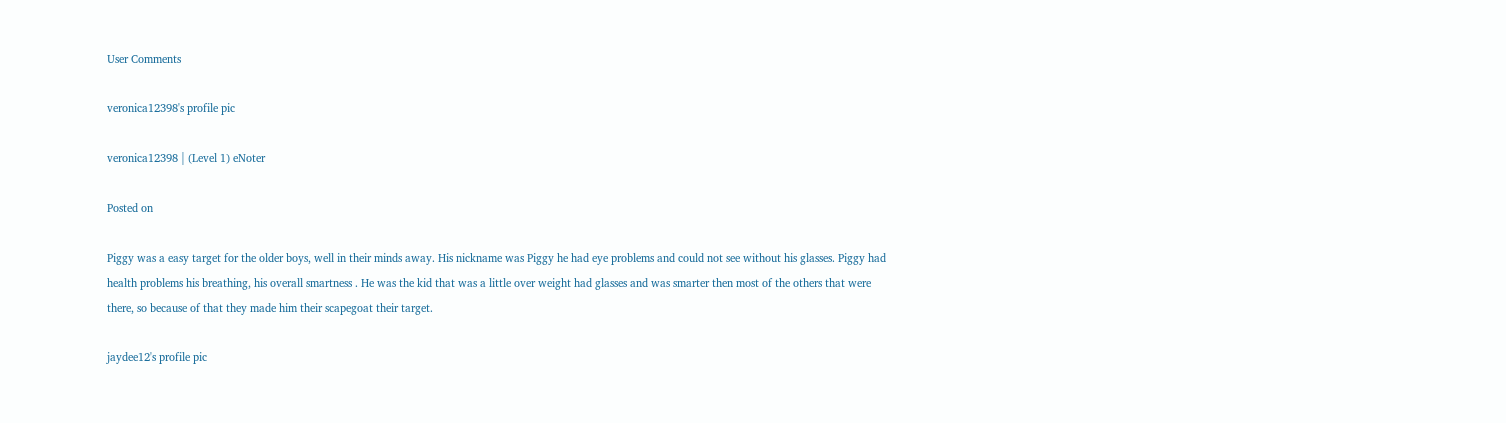User Comments

veronica12398's profile pic

veronica12398 | (Level 1) eNoter

Posted on

Piggy was a easy target for the older boys, well in their minds away. His nickname was Piggy he had eye problems and could not see without his glasses. Piggy had health problems his breathing, his overall smartness . He was the kid that was a little over weight had glasses and was smarter then most of the others that were there, so because of that they made him their scapegoat their target.

jaydee12's profile pic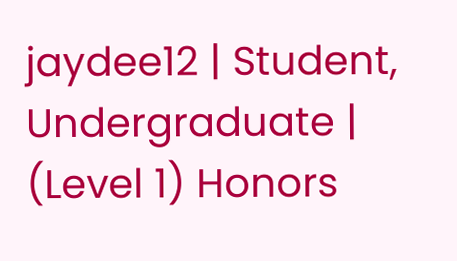jaydee12 | Student, Undergraduate | (Level 1) Honors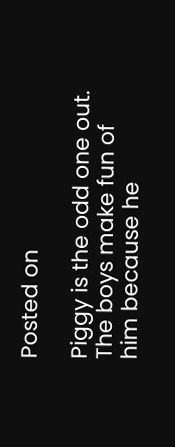Posted on

Piggy is the odd one out. The boys make fun of him because he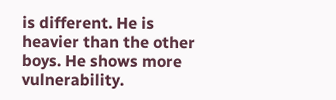is different. He is heavier than the other boys. He shows more vulnerability.